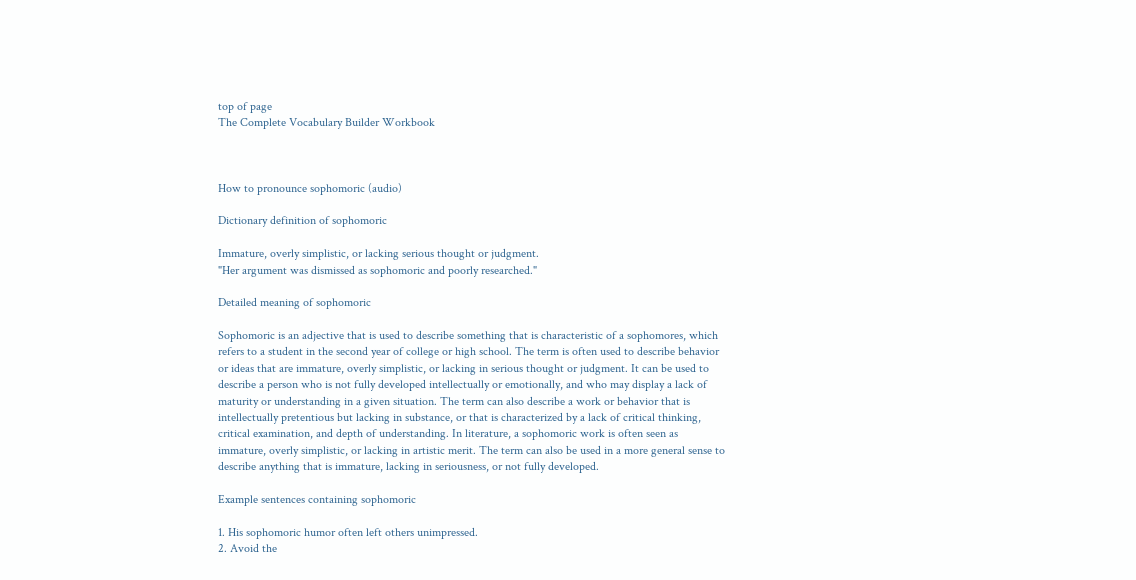top of page
The Complete Vocabulary Builder Workbook



How to pronounce sophomoric (audio)

Dictionary definition of sophomoric

Immature, overly simplistic, or lacking serious thought or judgment.
"Her argument was dismissed as sophomoric and poorly researched."

Detailed meaning of sophomoric

Sophomoric is an adjective that is used to describe something that is characteristic of a sophomores, which refers to a student in the second year of college or high school. The term is often used to describe behavior or ideas that are immature, overly simplistic, or lacking in serious thought or judgment. It can be used to describe a person who is not fully developed intellectually or emotionally, and who may display a lack of maturity or understanding in a given situation. The term can also describe a work or behavior that is intellectually pretentious but lacking in substance, or that is characterized by a lack of critical thinking, critical examination, and depth of understanding. In literature, a sophomoric work is often seen as immature, overly simplistic, or lacking in artistic merit. The term can also be used in a more general sense to describe anything that is immature, lacking in seriousness, or not fully developed.

Example sentences containing sophomoric

1. His sophomoric humor often left others unimpressed.
2. Avoid the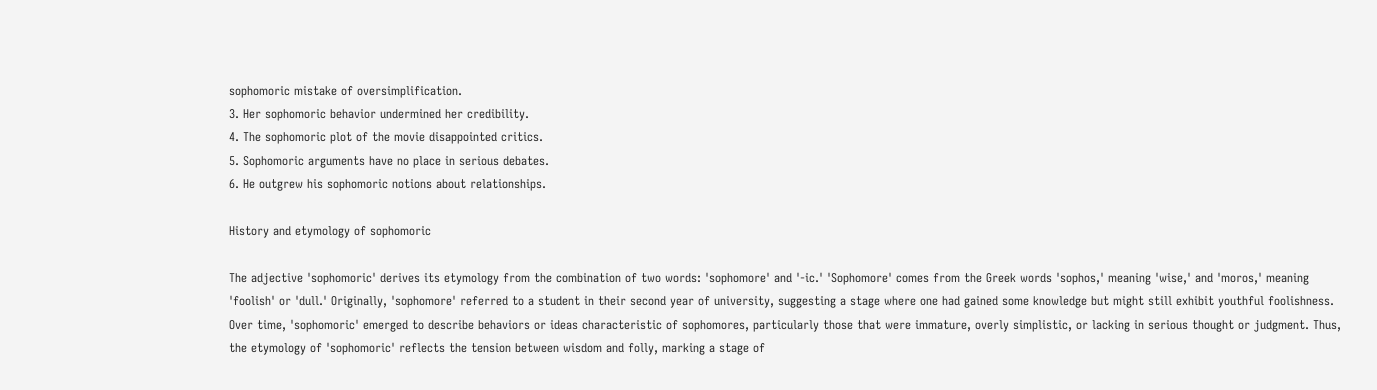sophomoric mistake of oversimplification.
3. Her sophomoric behavior undermined her credibility.
4. The sophomoric plot of the movie disappointed critics.
5. Sophomoric arguments have no place in serious debates.
6. He outgrew his sophomoric notions about relationships.

History and etymology of sophomoric

The adjective 'sophomoric' derives its etymology from the combination of two words: 'sophomore' and '-ic.' 'Sophomore' comes from the Greek words 'sophos,' meaning 'wise,' and 'moros,' meaning 'foolish' or 'dull.' Originally, 'sophomore' referred to a student in their second year of university, suggesting a stage where one had gained some knowledge but might still exhibit youthful foolishness. Over time, 'sophomoric' emerged to describe behaviors or ideas characteristic of sophomores, particularly those that were immature, overly simplistic, or lacking in serious thought or judgment. Thus, the etymology of 'sophomoric' reflects the tension between wisdom and folly, marking a stage of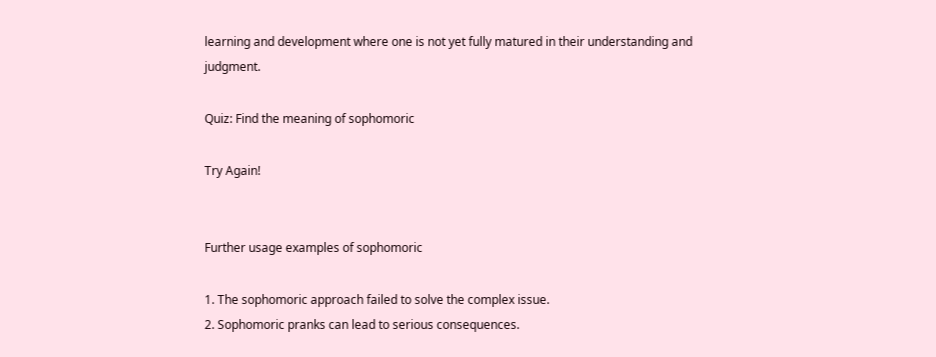learning and development where one is not yet fully matured in their understanding and judgment.

Quiz: Find the meaning of sophomoric

Try Again!


Further usage examples of sophomoric

1. The sophomoric approach failed to solve the complex issue.
2. Sophomoric pranks can lead to serious consequences.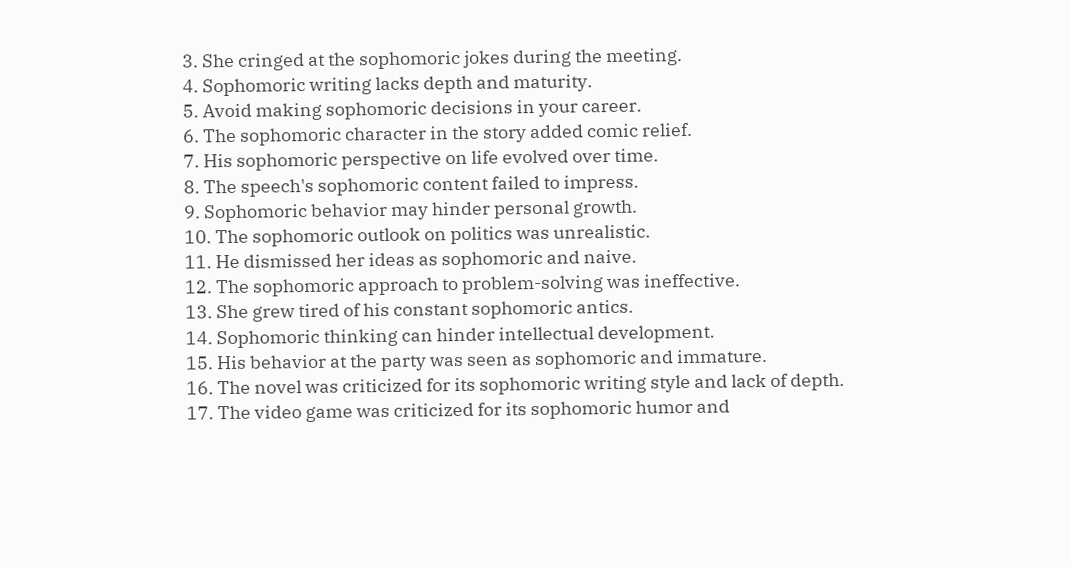3. She cringed at the sophomoric jokes during the meeting.
4. Sophomoric writing lacks depth and maturity.
5. Avoid making sophomoric decisions in your career.
6. The sophomoric character in the story added comic relief.
7. His sophomoric perspective on life evolved over time.
8. The speech's sophomoric content failed to impress.
9. Sophomoric behavior may hinder personal growth.
10. The sophomoric outlook on politics was unrealistic.
11. He dismissed her ideas as sophomoric and naive.
12. The sophomoric approach to problem-solving was ineffective.
13. She grew tired of his constant sophomoric antics.
14. Sophomoric thinking can hinder intellectual development.
15. His behavior at the party was seen as sophomoric and immature.
16. The novel was criticized for its sophomoric writing style and lack of depth.
17. The video game was criticized for its sophomoric humor and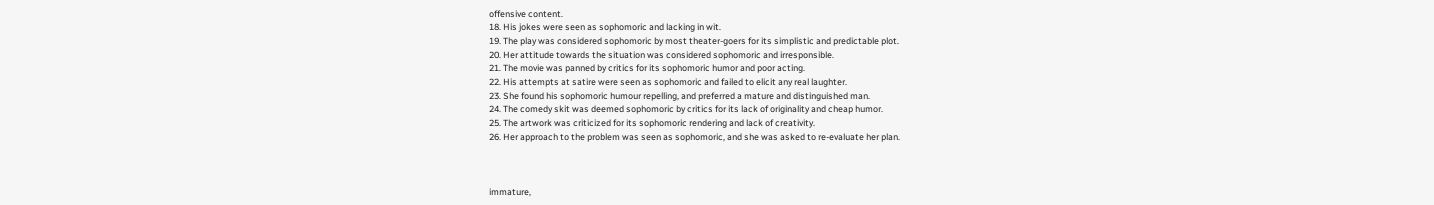offensive content.
18. His jokes were seen as sophomoric and lacking in wit.
19. The play was considered sophomoric by most theater-goers for its simplistic and predictable plot.
20. Her attitude towards the situation was considered sophomoric and irresponsible.
21. The movie was panned by critics for its sophomoric humor and poor acting.
22. His attempts at satire were seen as sophomoric and failed to elicit any real laughter.
23. She found his sophomoric humour repelling, and preferred a mature and distinguished man.
24. The comedy skit was deemed sophomoric by critics for its lack of originality and cheap humor.
25. The artwork was criticized for its sophomoric rendering and lack of creativity.
26. Her approach to the problem was seen as sophomoric, and she was asked to re-evaluate her plan.



immature,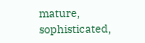mature, sophisticated,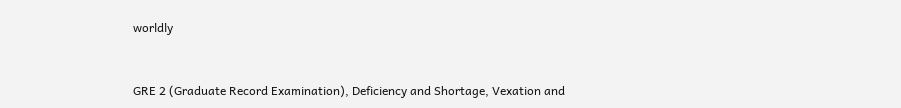worldly


GRE 2 (Graduate Record Examination), Deficiency and Shortage, Vexation and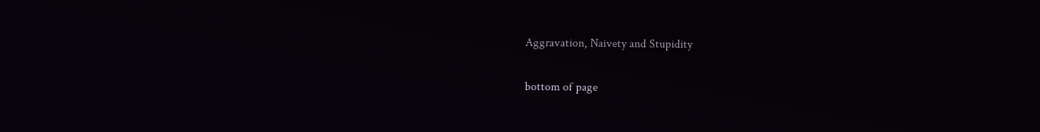Aggravation, Naivety and Stupidity

bottom of page